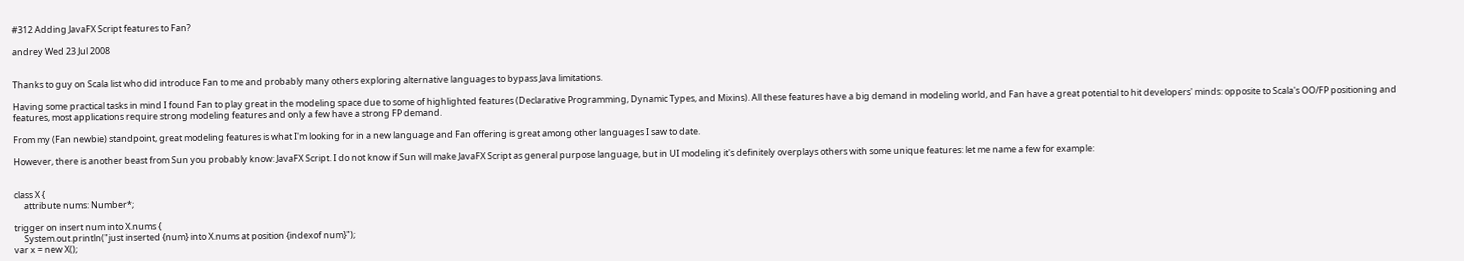#312 Adding JavaFX Script features to Fan?

andrey Wed 23 Jul 2008


Thanks to guy on Scala list who did introduce Fan to me and probably many others exploring alternative languages to bypass Java limitations.

Having some practical tasks in mind I found Fan to play great in the modeling space due to some of highlighted features (Declarative Programming, Dynamic Types, and Mixins). All these features have a big demand in modeling world, and Fan have a great potential to hit developers' minds: opposite to Scala's OO/FP positioning and features, most applications require strong modeling features and only a few have a strong FP demand.

From my (Fan newbie) standpoint, great modeling features is what I'm looking for in a new language and Fan offering is great among other languages I saw to date.

However, there is another beast from Sun you probably know: JavaFX Script. I do not know if Sun will make JavaFX Script as general purpose language, but in UI modeling it's definitely overplays others with some unique features: let me name a few for example:


class X {
     attribute nums: Number*;

trigger on insert num into X.nums {
     System.out.println("just inserted {num} into X.nums at position {indexof num}");
var x = new X();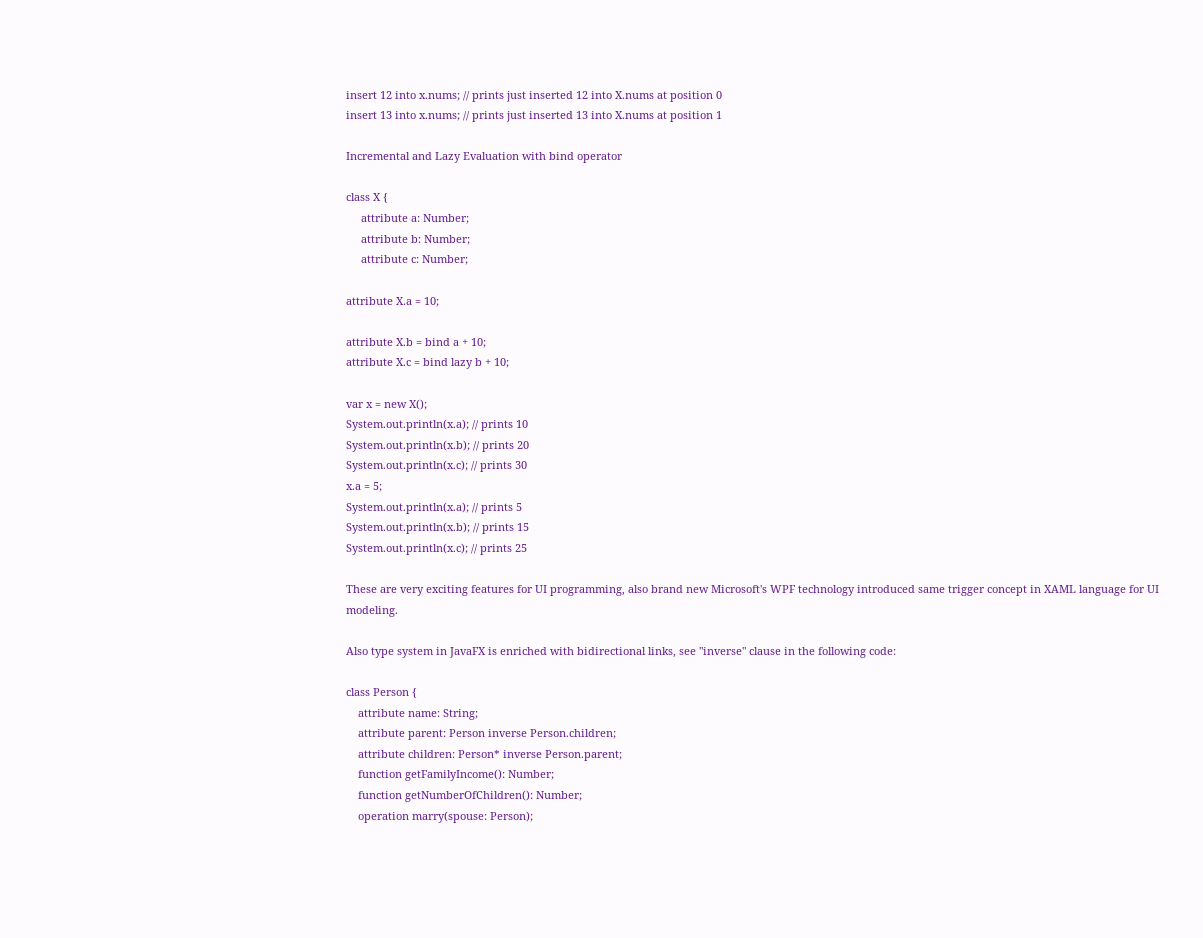insert 12 into x.nums; // prints just inserted 12 into X.nums at position 0
insert 13 into x.nums; // prints just inserted 13 into X.nums at position 1

Incremental and Lazy Evaluation with bind operator

class X {
     attribute a: Number;
     attribute b: Number;
     attribute c: Number;

attribute X.a = 10;

attribute X.b = bind a + 10;
attribute X.c = bind lazy b + 10;

var x = new X();
System.out.println(x.a); // prints 10
System.out.println(x.b); // prints 20
System.out.println(x.c); // prints 30
x.a = 5;
System.out.println(x.a); // prints 5
System.out.println(x.b); // prints 15
System.out.println(x.c); // prints 25

These are very exciting features for UI programming, also brand new Microsoft's WPF technology introduced same trigger concept in XAML language for UI modeling.

Also type system in JavaFX is enriched with bidirectional links, see "inverse" clause in the following code:

class Person {
    attribute name: String;
    attribute parent: Person inverse Person.children;
    attribute children: Person* inverse Person.parent;
    function getFamilyIncome(): Number;
    function getNumberOfChildren(): Number;
    operation marry(spouse: Person);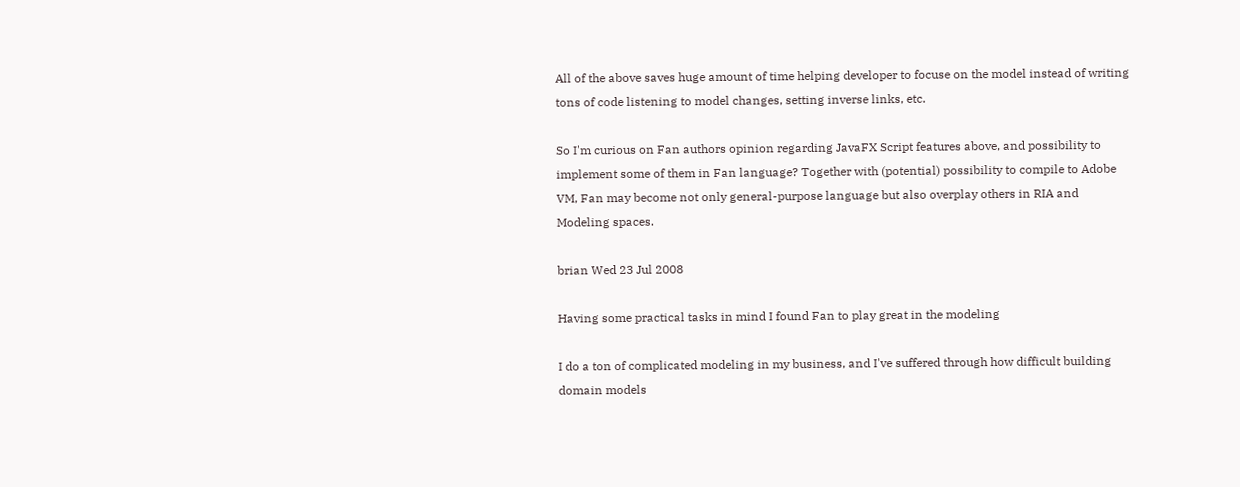All of the above saves huge amount of time helping developer to focuse on the model instead of writing tons of code listening to model changes, setting inverse links, etc.

So I'm curious on Fan authors opinion regarding JavaFX Script features above, and possibility to implement some of them in Fan language? Together with (potential) possibility to compile to Adobe VM, Fan may become not only general-purpose language but also overplay others in RIA and Modeling spaces.

brian Wed 23 Jul 2008

Having some practical tasks in mind I found Fan to play great in the modeling

I do a ton of complicated modeling in my business, and I've suffered through how difficult building domain models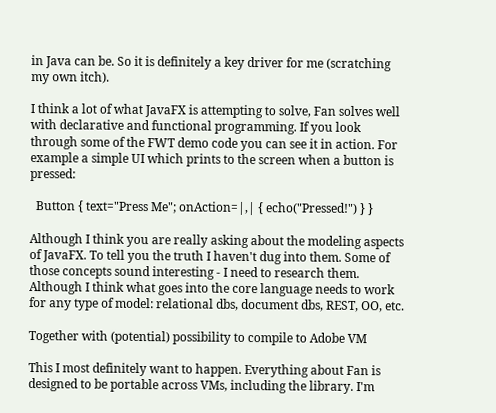in Java can be. So it is definitely a key driver for me (scratching my own itch).

I think a lot of what JavaFX is attempting to solve, Fan solves well with declarative and functional programming. If you look through some of the FWT demo code you can see it in action. For example a simple UI which prints to the screen when a button is pressed:

  Button { text="Press Me"; onAction=|,| { echo("Pressed!") } }

Although I think you are really asking about the modeling aspects of JavaFX. To tell you the truth I haven't dug into them. Some of those concepts sound interesting - I need to research them. Although I think what goes into the core language needs to work for any type of model: relational dbs, document dbs, REST, OO, etc.

Together with (potential) possibility to compile to Adobe VM

This I most definitely want to happen. Everything about Fan is designed to be portable across VMs, including the library. I'm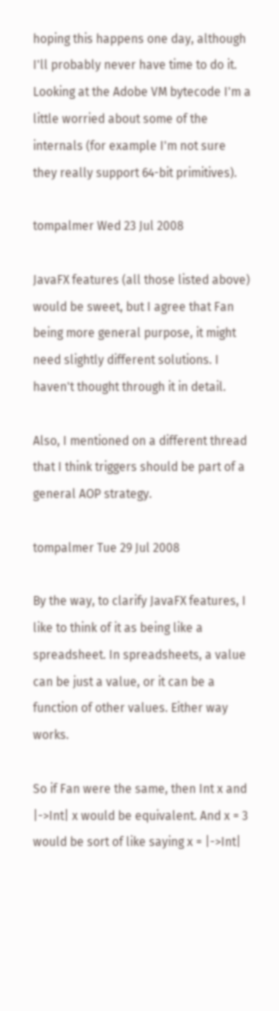hoping this happens one day, although I'll probably never have time to do it. Looking at the Adobe VM bytecode I'm a little worried about some of the internals (for example I'm not sure they really support 64-bit primitives).

tompalmer Wed 23 Jul 2008

JavaFX features (all those listed above) would be sweet, but I agree that Fan being more general purpose, it might need slightly different solutions. I haven't thought through it in detail.

Also, I mentioned on a different thread that I think triggers should be part of a general AOP strategy.

tompalmer Tue 29 Jul 2008

By the way, to clarify JavaFX features, I like to think of it as being like a spreadsheet. In spreadsheets, a value can be just a value, or it can be a function of other values. Either way works.

So if Fan were the same, then Int x and |->Int| x would be equivalent. And x = 3 would be sort of like saying x = |->Int|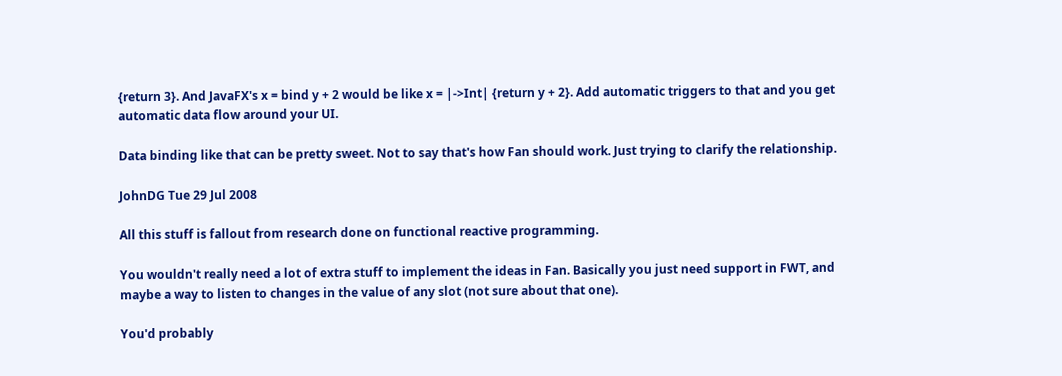{return 3}. And JavaFX's x = bind y + 2 would be like x = |->Int| {return y + 2}. Add automatic triggers to that and you get automatic data flow around your UI.

Data binding like that can be pretty sweet. Not to say that's how Fan should work. Just trying to clarify the relationship.

JohnDG Tue 29 Jul 2008

All this stuff is fallout from research done on functional reactive programming.

You wouldn't really need a lot of extra stuff to implement the ideas in Fan. Basically you just need support in FWT, and maybe a way to listen to changes in the value of any slot (not sure about that one).

You'd probably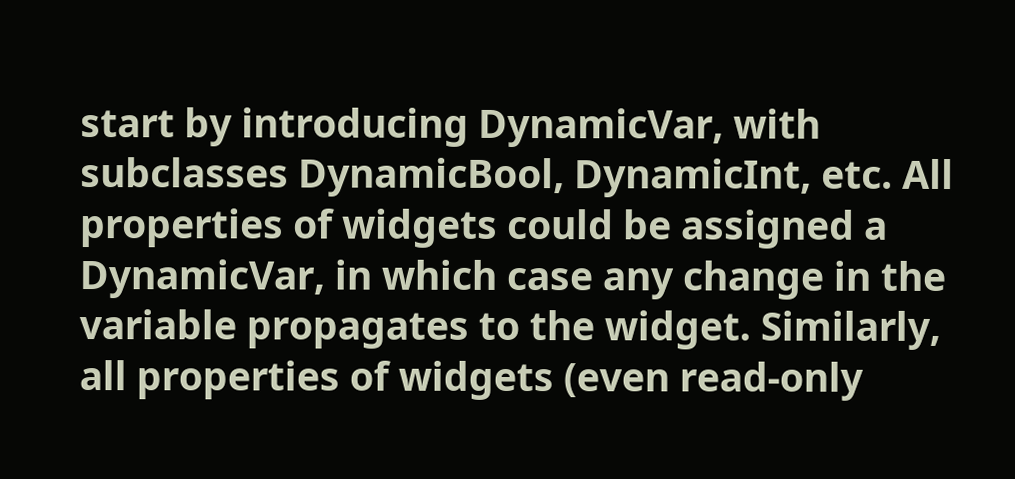start by introducing DynamicVar, with subclasses DynamicBool, DynamicInt, etc. All properties of widgets could be assigned a DynamicVar, in which case any change in the variable propagates to the widget. Similarly, all properties of widgets (even read-only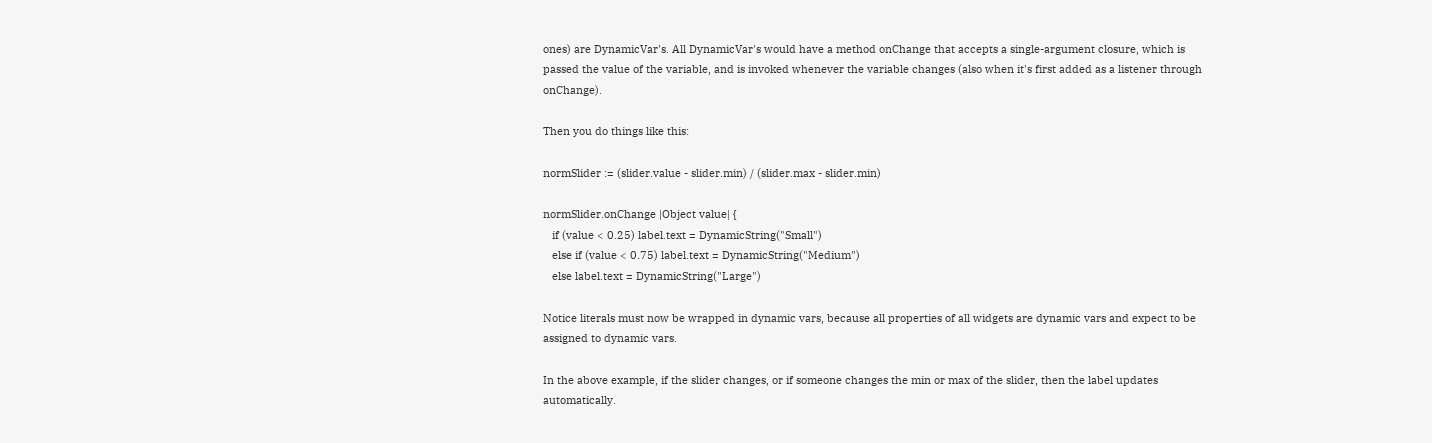ones) are DynamicVar's. All DynamicVar's would have a method onChange that accepts a single-argument closure, which is passed the value of the variable, and is invoked whenever the variable changes (also when it's first added as a listener through onChange).

Then you do things like this:

normSlider := (slider.value - slider.min) / (slider.max - slider.min)

normSlider.onChange |Object value| {
   if (value < 0.25) label.text = DynamicString("Small")
   else if (value < 0.75) label.text = DynamicString("Medium")
   else label.text = DynamicString("Large")

Notice literals must now be wrapped in dynamic vars, because all properties of all widgets are dynamic vars and expect to be assigned to dynamic vars.

In the above example, if the slider changes, or if someone changes the min or max of the slider, then the label updates automatically.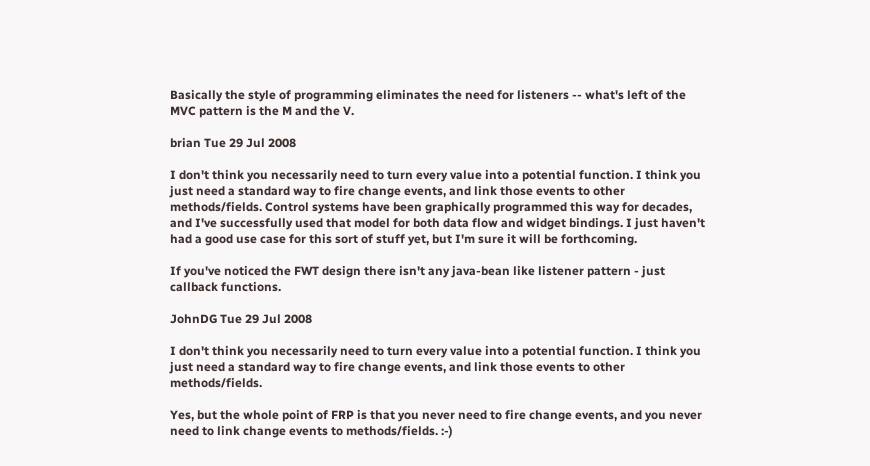Basically the style of programming eliminates the need for listeners -- what's left of the MVC pattern is the M and the V.

brian Tue 29 Jul 2008

I don't think you necessarily need to turn every value into a potential function. I think you just need a standard way to fire change events, and link those events to other methods/fields. Control systems have been graphically programmed this way for decades, and I've successfully used that model for both data flow and widget bindings. I just haven't had a good use case for this sort of stuff yet, but I'm sure it will be forthcoming.

If you've noticed the FWT design there isn't any java-bean like listener pattern - just callback functions.

JohnDG Tue 29 Jul 2008

I don't think you necessarily need to turn every value into a potential function. I think you just need a standard way to fire change events, and link those events to other methods/fields.

Yes, but the whole point of FRP is that you never need to fire change events, and you never need to link change events to methods/fields. :-)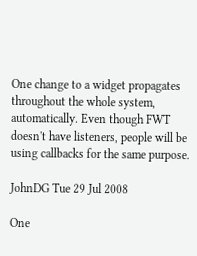One change to a widget propagates throughout the whole system, automatically. Even though FWT doesn't have listeners, people will be using callbacks for the same purpose.

JohnDG Tue 29 Jul 2008

One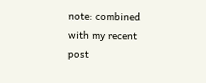note: combined with my recent post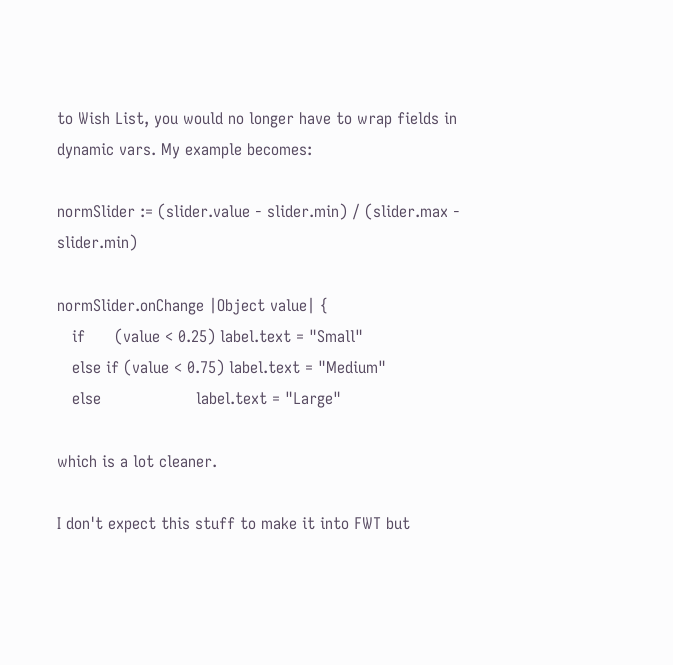to Wish List, you would no longer have to wrap fields in dynamic vars. My example becomes:

normSlider := (slider.value - slider.min) / (slider.max - slider.min)

normSlider.onChange |Object value| {
   if      (value < 0.25) label.text = "Small"
   else if (value < 0.75) label.text = "Medium"
   else                   label.text = "Large"

which is a lot cleaner.

I don't expect this stuff to make it into FWT but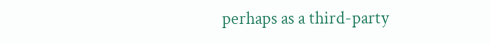perhaps as a third-party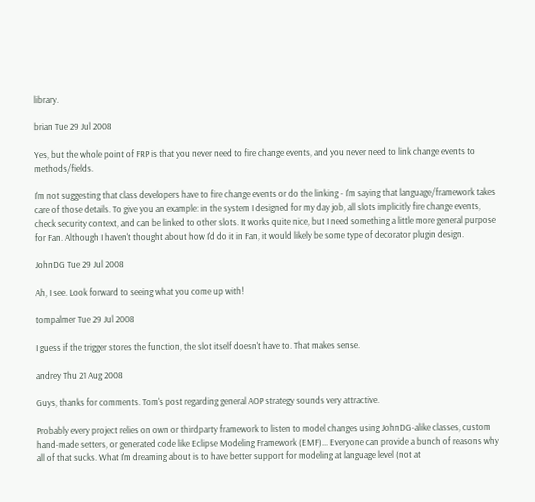library.

brian Tue 29 Jul 2008

Yes, but the whole point of FRP is that you never need to fire change events, and you never need to link change events to methods/fields.

I'm not suggesting that class developers have to fire change events or do the linking - I'm saying that language/framework takes care of those details. To give you an example: in the system I designed for my day job, all slots implicitly fire change events, check security context, and can be linked to other slots. It works quite nice, but I need something a little more general purpose for Fan. Although I haven't thought about how I'd do it in Fan, it would likely be some type of decorator plugin design.

JohnDG Tue 29 Jul 2008

Ah, I see. Look forward to seeing what you come up with!

tompalmer Tue 29 Jul 2008

I guess if the trigger stores the function, the slot itself doesn't have to. That makes sense.

andrey Thu 21 Aug 2008

Guys, thanks for comments. Tom's post regarding general AOP strategy sounds very attractive.

Probably every project relies on own or thirdparty framework to listen to model changes using JohnDG-alike classes, custom hand-made setters, or generated code like Eclipse Modeling Framework (EMF)... Everyone can provide a bunch of reasons why all of that sucks. What I'm dreaming about is to have better support for modeling at language level (not at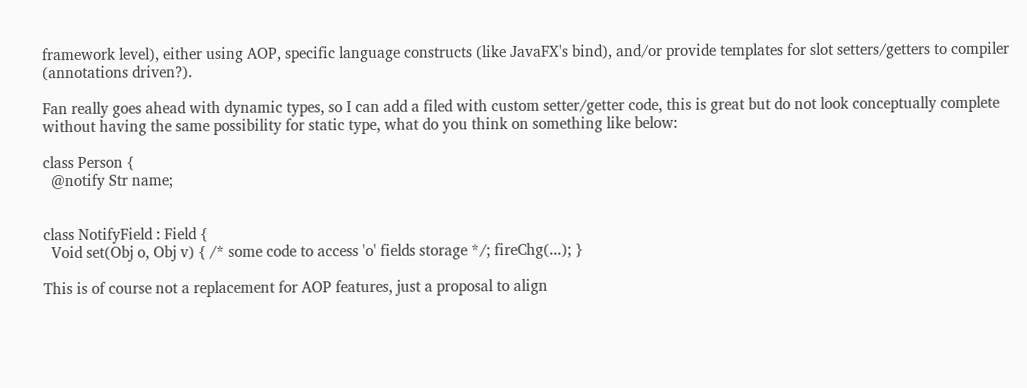framework level), either using AOP, specific language constructs (like JavaFX's bind), and/or provide templates for slot setters/getters to compiler (annotations driven?).

Fan really goes ahead with dynamic types, so I can add a filed with custom setter/getter code, this is great but do not look conceptually complete without having the same possibility for static type, what do you think on something like below:

class Person {
  @notify Str name;


class NotifyField : Field {
  Void set(Obj o, Obj v) { /* some code to access 'o' fields storage */; fireChg(...); }

This is of course not a replacement for AOP features, just a proposal to align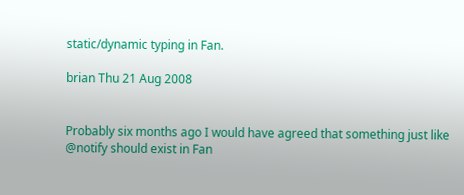static/dynamic typing in Fan.

brian Thu 21 Aug 2008


Probably six months ago I would have agreed that something just like @notify should exist in Fan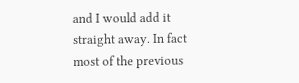and I would add it straight away. In fact most of the previous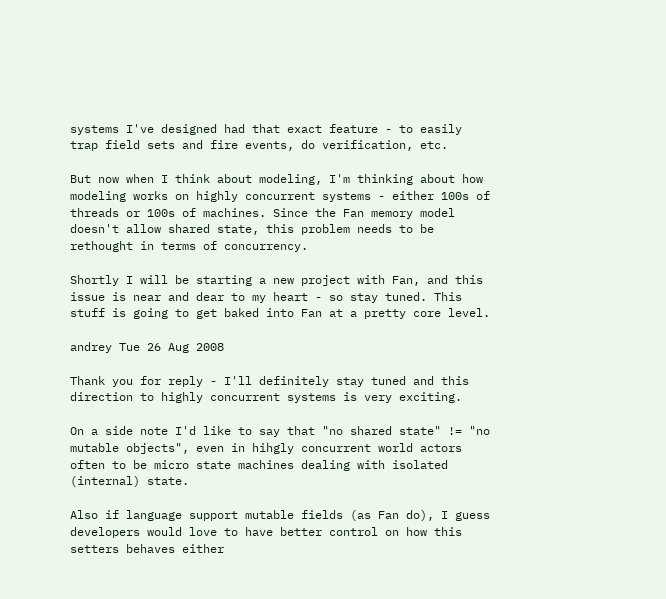systems I've designed had that exact feature - to easily trap field sets and fire events, do verification, etc.

But now when I think about modeling, I'm thinking about how modeling works on highly concurrent systems - either 100s of threads or 100s of machines. Since the Fan memory model doesn't allow shared state, this problem needs to be rethought in terms of concurrency.

Shortly I will be starting a new project with Fan, and this issue is near and dear to my heart - so stay tuned. This stuff is going to get baked into Fan at a pretty core level.

andrey Tue 26 Aug 2008

Thank you for reply - I'll definitely stay tuned and this direction to highly concurrent systems is very exciting.

On a side note I'd like to say that "no shared state" != "no mutable objects", even in hihgly concurrent world actors often to be micro state machines dealing with isolated (internal) state.

Also if language support mutable fields (as Fan do), I guess developers would love to have better control on how this setters behaves either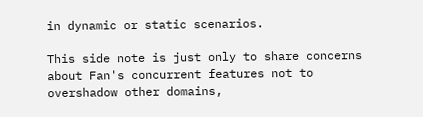in dynamic or static scenarios.

This side note is just only to share concerns about Fan's concurrent features not to overshadow other domains,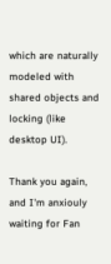which are naturally modeled with shared objects and locking (like desktop UI).

Thank you again, and I'm anxiouly waiting for Fan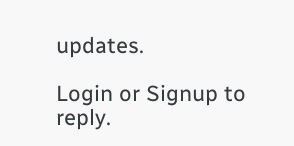updates.

Login or Signup to reply.